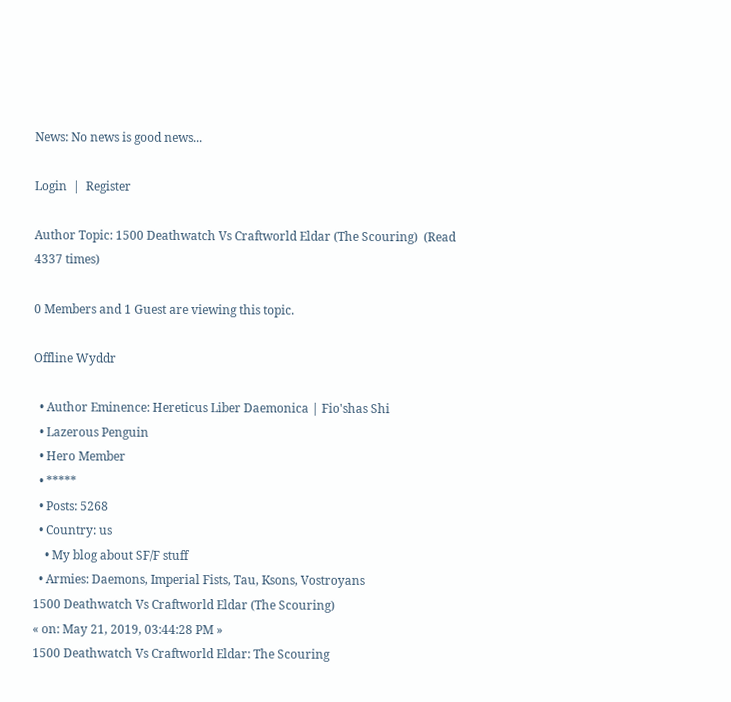News: No news is good news...

Login  |  Register

Author Topic: 1500 Deathwatch Vs Craftworld Eldar (The Scouring)  (Read 4337 times)

0 Members and 1 Guest are viewing this topic.

Offline Wyddr

  • Author Eminence: Hereticus Liber Daemonica | Fio'shas Shi
  • Lazerous Penguin
  • Hero Member
  • *****
  • Posts: 5268
  • Country: us
    • My blog about SF/F stuff
  • Armies: Daemons, Imperial Fists, Tau, Ksons, Vostroyans
1500 Deathwatch Vs Craftworld Eldar (The Scouring)
« on: May 21, 2019, 03:44:28 PM »
1500 Deathwatch Vs Craftworld Eldar: The Scouring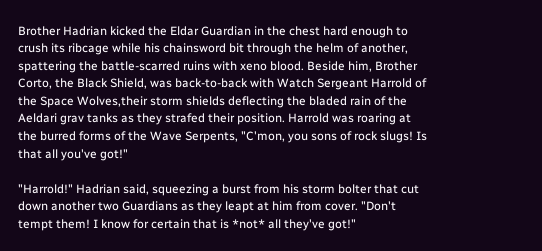Brother Hadrian kicked the Eldar Guardian in the chest hard enough to crush its ribcage while his chainsword bit through the helm of another, spattering the battle-scarred ruins with xeno blood. Beside him, Brother Corto, the Black Shield, was back-to-back with Watch Sergeant Harrold of the Space Wolves,their storm shields deflecting the bladed rain of the Aeldari grav tanks as they strafed their position. Harrold was roaring at the burred forms of the Wave Serpents, "C'mon, you sons of rock slugs! Is that all you've got!"

"Harrold!" Hadrian said, squeezing a burst from his storm bolter that cut down another two Guardians as they leapt at him from cover. "Don't tempt them! I know for certain that is *not* all they've got!"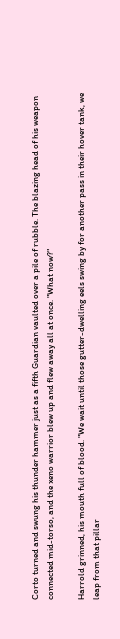Corto turned and swung his thunder hammer just as a fifth Guardian vaulted over a pile of rubble. The blazing head of his weapon connected mid-torso, and the xeno warrior blew up and flew away all at once. "What now?"

Harrold grinned, his mouth full of blood. "We wait until those gutter-dwelling eels swing by for another pass in their hover tank, we leap from that pillar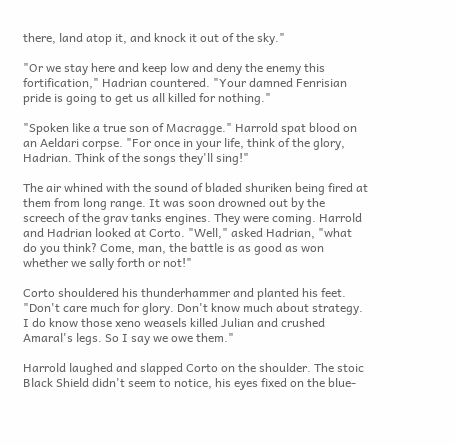there, land atop it, and knock it out of the sky."

"Or we stay here and keep low and deny the enemy this fortification," Hadrian countered. "Your damned Fenrisian pride is going to get us all killed for nothing."

"Spoken like a true son of Macragge." Harrold spat blood on an Aeldari corpse. "For once in your life, think of the glory, Hadrian. Think of the songs they'll sing!"

The air whined with the sound of bladed shuriken being fired at them from long range. It was soon drowned out by the screech of the grav tanks engines. They were coming. Harrold and Hadrian looked at Corto. "Well," asked Hadrian, "what do you think? Come, man, the battle is as good as won whether we sally forth or not!"

Corto shouldered his thunderhammer and planted his feet. "Don't care much for glory. Don't know much about strategy. I do know those xeno weasels killed Julian and crushed Amaral's legs. So I say we owe them."

Harrold laughed and slapped Corto on the shoulder. The stoic Black Shield didn't seem to notice, his eyes fixed on the blue-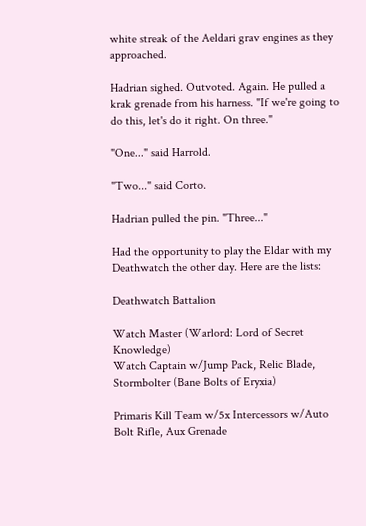white streak of the Aeldari grav engines as they approached.

Hadrian sighed. Outvoted. Again. He pulled a krak grenade from his harness. "If we're going to do this, let's do it right. On three."

"One..." said Harrold.

"Two..." said Corto.

Hadrian pulled the pin. "Three..."

Had the opportunity to play the Eldar with my Deathwatch the other day. Here are the lists:

Deathwatch Battalion

Watch Master (Warlord: Lord of Secret Knowledge)
Watch Captain w/Jump Pack, Relic Blade, Stormbolter (Bane Bolts of Eryxia)

Primaris Kill Team w/5x Intercessors w/Auto Bolt Rifle, Aux Grenade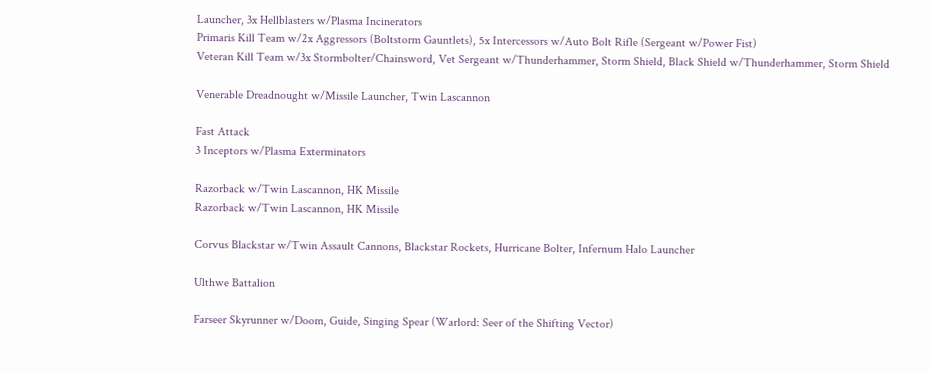Launcher, 3x Hellblasters w/Plasma Incinerators
Primaris Kill Team w/2x Aggressors (Boltstorm Gauntlets), 5x Intercessors w/Auto Bolt Rifle (Sergeant w/Power Fist)
Veteran Kill Team w/3x Stormbolter/Chainsword, Vet Sergeant w/Thunderhammer, Storm Shield, Black Shield w/Thunderhammer, Storm Shield

Venerable Dreadnought w/Missile Launcher, Twin Lascannon

Fast Attack
3 Inceptors w/Plasma Exterminators

Razorback w/Twin Lascannon, HK Missile
Razorback w/Twin Lascannon, HK Missile

Corvus Blackstar w/Twin Assault Cannons, Blackstar Rockets, Hurricane Bolter, Infernum Halo Launcher

Ulthwe Battalion

Farseer Skyrunner w/Doom, Guide, Singing Spear (Warlord: Seer of the Shifting Vector)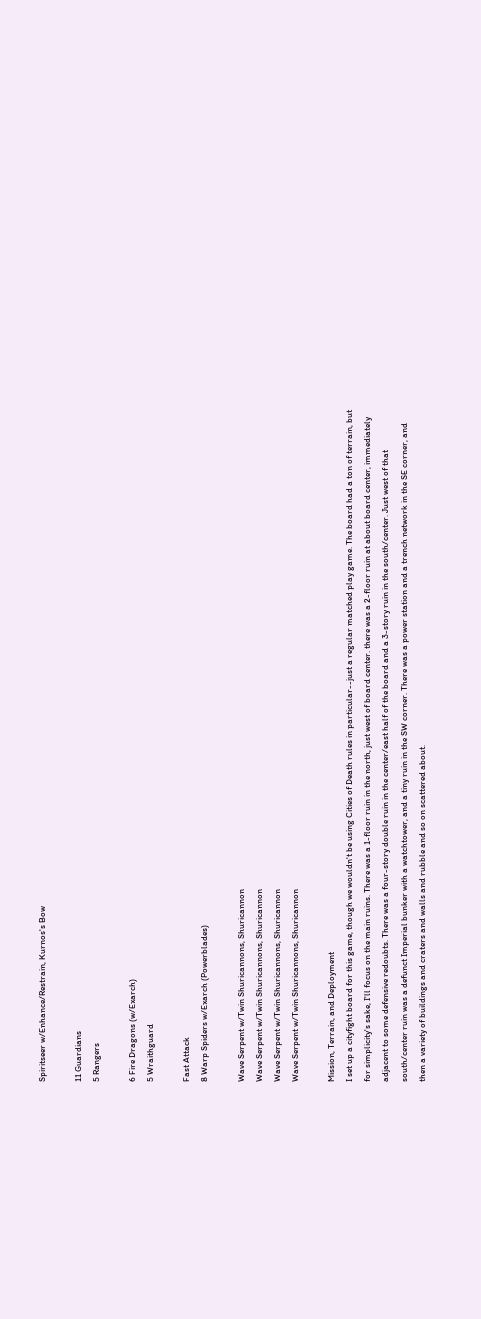Spiritseer w/Enhance/Restrain, Kurnos's Bow

11 Guardians
5 Rangers

6 Fire Dragons (w/Exarch)
5 Wraithguard

Fast Attack
8 Warp Spiders w/Exarch (Powerblades)

Wave Serpent w/Twin Shuricannons, Shuricannon
Wave Serpent w/Twin Shuricannons, Shuricannon
Wave Serpent w/Twin Shuricannons, Shuricannon
Wave Serpent w/Twin Shuricannons, Shuricannon

Mission, Terrain, and Deployment
I set up a cityfight board for this game, though we wouldn't be using Cities of Death rules in particular--just a regular matched play game. The board had a ton of terrain, but for simplicity's sake, I'll focus on the main ruins. There was a 1-floor ruin in the north, just west of board center. there was a 2-floor ruin at about board center, immediately adjacent to some defensive redoubts. There was a four-story double ruin in the center/east half of the board and a 3-story ruin in the south/center. Just west of that south/center ruin was a defunct Imperial bunker with a watchtower, and a tiny ruin in the SW corner. There was a power station and a trench network in the SE corner, and then a variety of buildings and craters and walls and rubble and so on scattered about.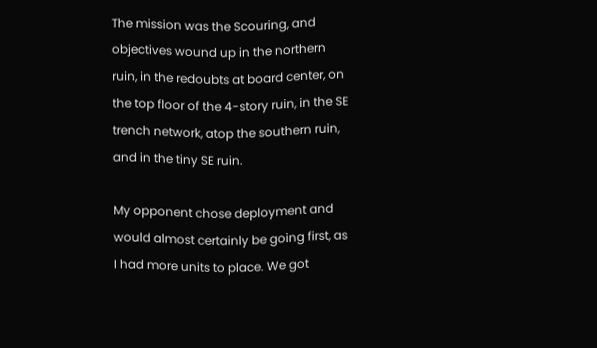The mission was the Scouring, and objectives wound up in the northern ruin, in the redoubts at board center, on the top floor of the 4-story ruin, in the SE trench network, atop the southern ruin, and in the tiny SE ruin.

My opponent chose deployment and would almost certainly be going first, as I had more units to place. We got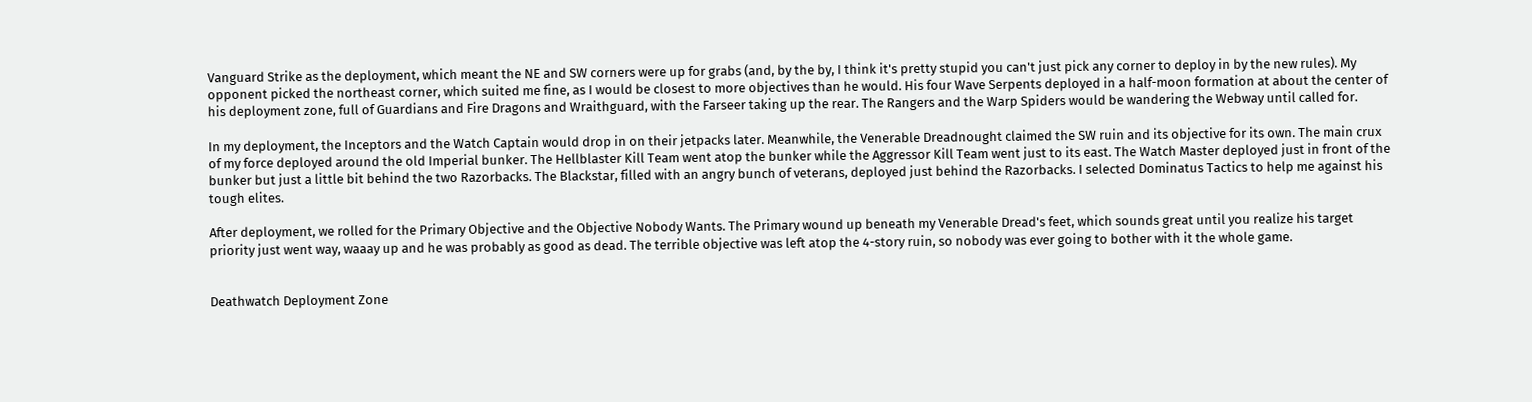Vanguard Strike as the deployment, which meant the NE and SW corners were up for grabs (and, by the by, I think it's pretty stupid you can't just pick any corner to deploy in by the new rules). My opponent picked the northeast corner, which suited me fine, as I would be closest to more objectives than he would. His four Wave Serpents deployed in a half-moon formation at about the center of his deployment zone, full of Guardians and Fire Dragons and Wraithguard, with the Farseer taking up the rear. The Rangers and the Warp Spiders would be wandering the Webway until called for.

In my deployment, the Inceptors and the Watch Captain would drop in on their jetpacks later. Meanwhile, the Venerable Dreadnought claimed the SW ruin and its objective for its own. The main crux of my force deployed around the old Imperial bunker. The Hellblaster Kill Team went atop the bunker while the Aggressor Kill Team went just to its east. The Watch Master deployed just in front of the bunker but just a little bit behind the two Razorbacks. The Blackstar, filled with an angry bunch of veterans, deployed just behind the Razorbacks. I selected Dominatus Tactics to help me against his tough elites.

After deployment, we rolled for the Primary Objective and the Objective Nobody Wants. The Primary wound up beneath my Venerable Dread's feet, which sounds great until you realize his target priority just went way, waaay up and he was probably as good as dead. The terrible objective was left atop the 4-story ruin, so nobody was ever going to bother with it the whole game.


Deathwatch Deployment Zone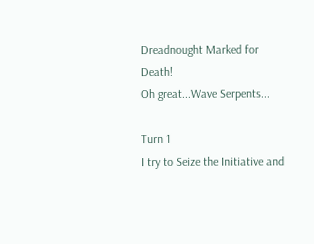Dreadnought Marked for Death!
Oh great...Wave Serpents...

Turn 1
I try to Seize the Initiative and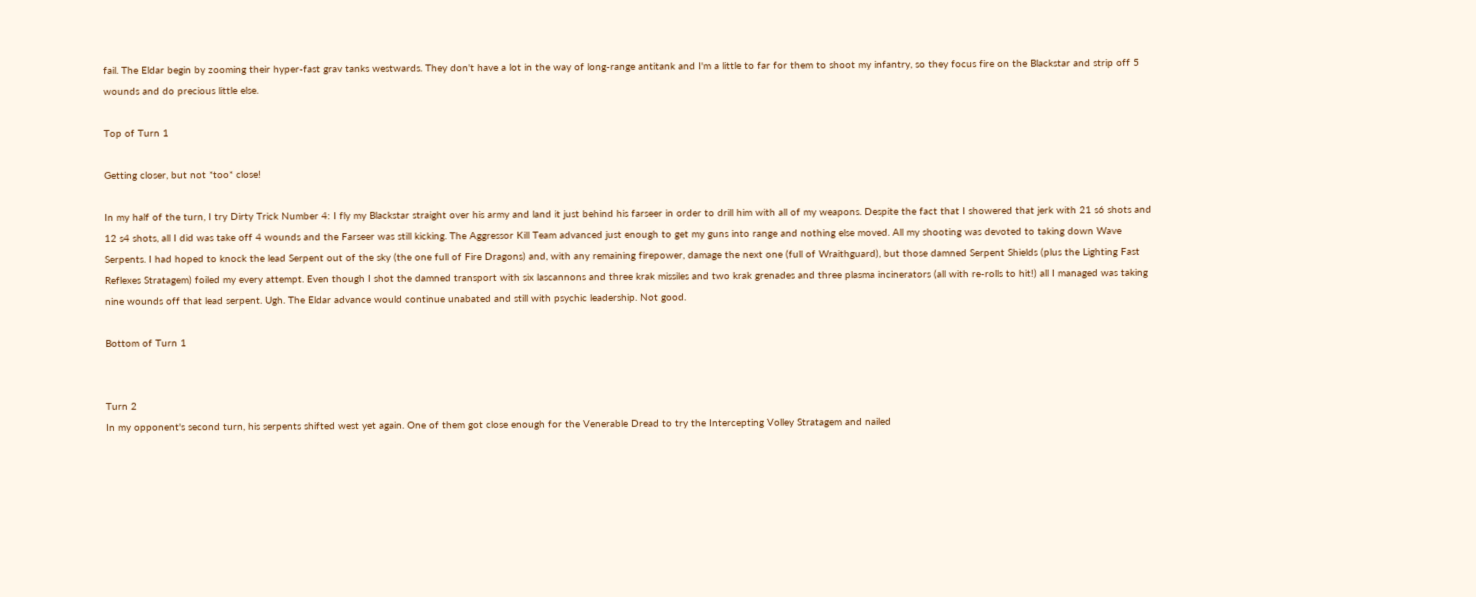fail. The Eldar begin by zooming their hyper-fast grav tanks westwards. They don't have a lot in the way of long-range antitank and I'm a little to far for them to shoot my infantry, so they focus fire on the Blackstar and strip off 5 wounds and do precious little else.

Top of Turn 1

Getting closer, but not *too* close!

In my half of the turn, I try Dirty Trick Number 4: I fly my Blackstar straight over his army and land it just behind his farseer in order to drill him with all of my weapons. Despite the fact that I showered that jerk with 21 s6 shots and 12 s4 shots, all I did was take off 4 wounds and the Farseer was still kicking. The Aggressor Kill Team advanced just enough to get my guns into range and nothing else moved. All my shooting was devoted to taking down Wave Serpents. I had hoped to knock the lead Serpent out of the sky (the one full of Fire Dragons) and, with any remaining firepower, damage the next one (full of Wraithguard), but those damned Serpent Shields (plus the Lighting Fast Reflexes Stratagem) foiled my every attempt. Even though I shot the damned transport with six lascannons and three krak missiles and two krak grenades and three plasma incinerators (all with re-rolls to hit!) all I managed was taking nine wounds off that lead serpent. Ugh. The Eldar advance would continue unabated and still with psychic leadership. Not good.

Bottom of Turn 1


Turn 2
In my opponent's second turn, his serpents shifted west yet again. One of them got close enough for the Venerable Dread to try the Intercepting Volley Stratagem and nailed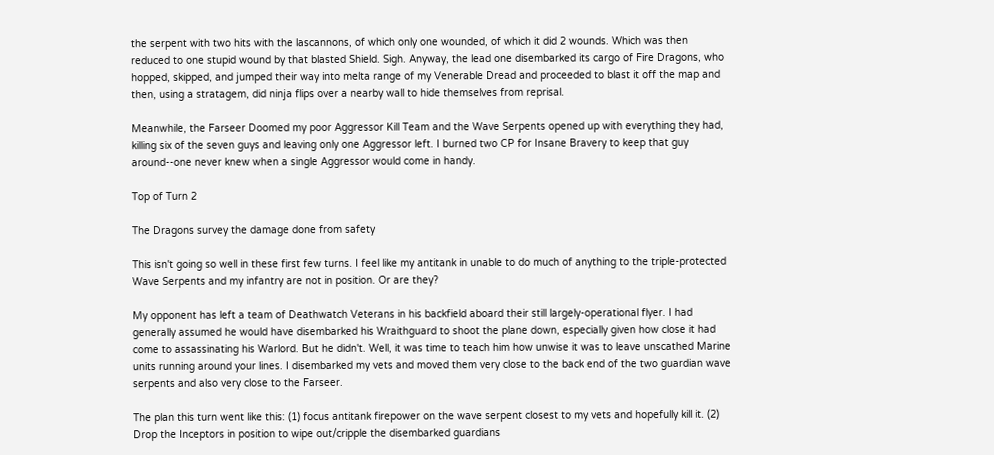the serpent with two hits with the lascannons, of which only one wounded, of which it did 2 wounds. Which was then reduced to one stupid wound by that blasted Shield. Sigh. Anyway, the lead one disembarked its cargo of Fire Dragons, who hopped, skipped, and jumped their way into melta range of my Venerable Dread and proceeded to blast it off the map and then, using a stratagem, did ninja flips over a nearby wall to hide themselves from reprisal.

Meanwhile, the Farseer Doomed my poor Aggressor Kill Team and the Wave Serpents opened up with everything they had, killing six of the seven guys and leaving only one Aggressor left. I burned two CP for Insane Bravery to keep that guy around--one never knew when a single Aggressor would come in handy.

Top of Turn 2

The Dragons survey the damage done from safety

This isn't going so well in these first few turns. I feel like my antitank in unable to do much of anything to the triple-protected Wave Serpents and my infantry are not in position. Or are they?

My opponent has left a team of Deathwatch Veterans in his backfield aboard their still largely-operational flyer. I had generally assumed he would have disembarked his Wraithguard to shoot the plane down, especially given how close it had come to assassinating his Warlord. But he didn't. Well, it was time to teach him how unwise it was to leave unscathed Marine units running around your lines. I disembarked my vets and moved them very close to the back end of the two guardian wave serpents and also very close to the Farseer.

The plan this turn went like this: (1) focus antitank firepower on the wave serpent closest to my vets and hopefully kill it. (2) Drop the Inceptors in position to wipe out/cripple the disembarked guardians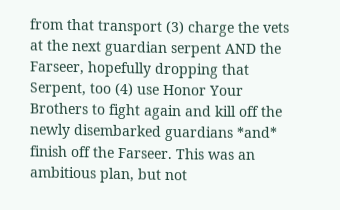from that transport (3) charge the vets at the next guardian serpent AND the Farseer, hopefully dropping that Serpent, too (4) use Honor Your Brothers to fight again and kill off the newly disembarked guardians *and* finish off the Farseer. This was an ambitious plan, but not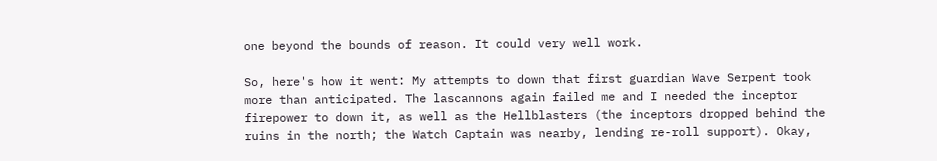one beyond the bounds of reason. It could very well work.

So, here's how it went: My attempts to down that first guardian Wave Serpent took more than anticipated. The lascannons again failed me and I needed the inceptor firepower to down it, as well as the Hellblasters (the inceptors dropped behind the ruins in the north; the Watch Captain was nearby, lending re-roll support). Okay,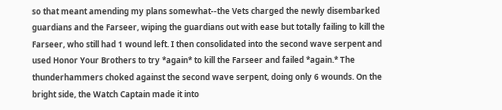so that meant amending my plans somewhat--the Vets charged the newly disembarked guardians and the Farseer, wiping the guardians out with ease but totally failing to kill the Farseer, who still had 1 wound left. I then consolidated into the second wave serpent and used Honor Your Brothers to try *again* to kill the Farseer and failed *again.* The thunderhammers choked against the second wave serpent, doing only 6 wounds. On the bright side, the Watch Captain made it into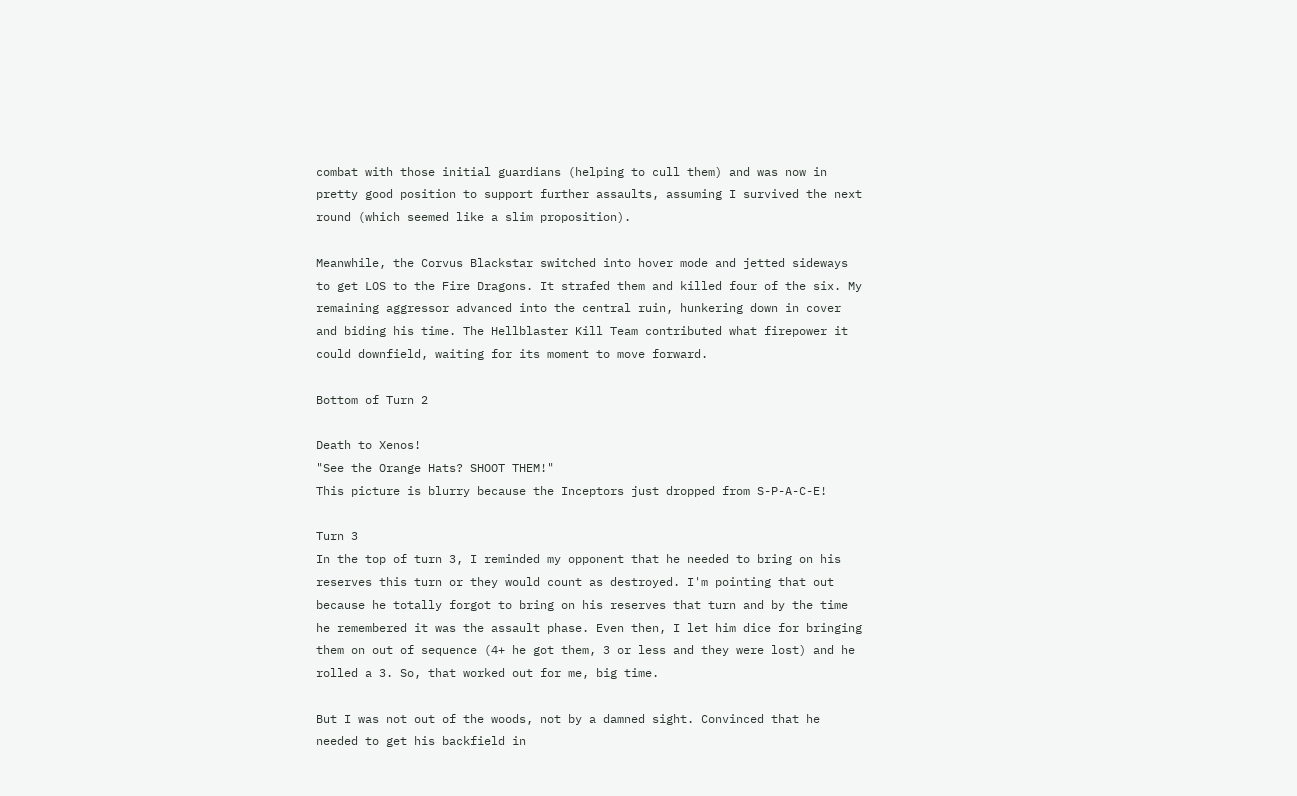combat with those initial guardians (helping to cull them) and was now in pretty good position to support further assaults, assuming I survived the next round (which seemed like a slim proposition).

Meanwhile, the Corvus Blackstar switched into hover mode and jetted sideways to get LOS to the Fire Dragons. It strafed them and killed four of the six. My remaining aggressor advanced into the central ruin, hunkering down in cover and biding his time. The Hellblaster Kill Team contributed what firepower it could downfield, waiting for its moment to move forward.

Bottom of Turn 2

Death to Xenos!
"See the Orange Hats? SHOOT THEM!"
This picture is blurry because the Inceptors just dropped from S-P-A-C-E!

Turn 3
In the top of turn 3, I reminded my opponent that he needed to bring on his reserves this turn or they would count as destroyed. I'm pointing that out because he totally forgot to bring on his reserves that turn and by the time he remembered it was the assault phase. Even then, I let him dice for bringing them on out of sequence (4+ he got them, 3 or less and they were lost) and he rolled a 3. So, that worked out for me, big time.

But I was not out of the woods, not by a damned sight. Convinced that he needed to get his backfield in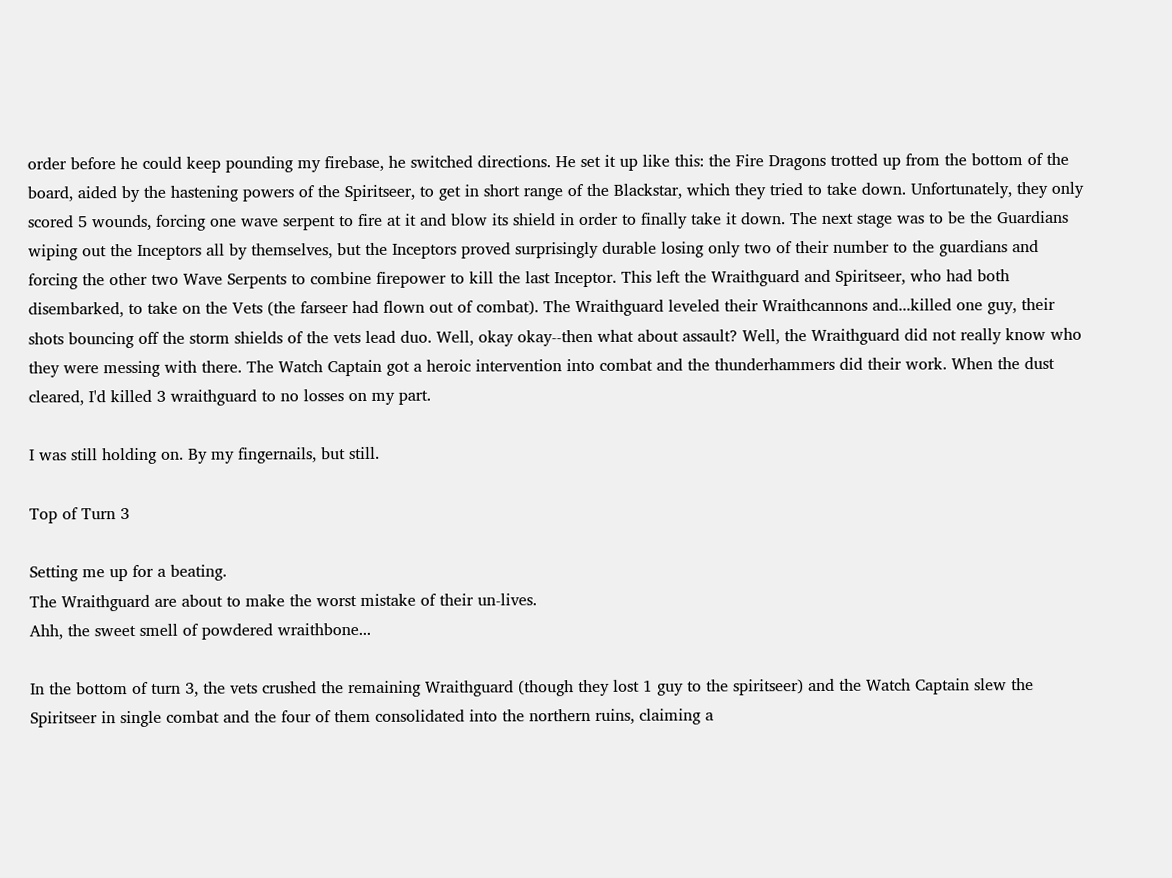order before he could keep pounding my firebase, he switched directions. He set it up like this: the Fire Dragons trotted up from the bottom of the board, aided by the hastening powers of the Spiritseer, to get in short range of the Blackstar, which they tried to take down. Unfortunately, they only scored 5 wounds, forcing one wave serpent to fire at it and blow its shield in order to finally take it down. The next stage was to be the Guardians wiping out the Inceptors all by themselves, but the Inceptors proved surprisingly durable losing only two of their number to the guardians and forcing the other two Wave Serpents to combine firepower to kill the last Inceptor. This left the Wraithguard and Spiritseer, who had both disembarked, to take on the Vets (the farseer had flown out of combat). The Wraithguard leveled their Wraithcannons and...killed one guy, their shots bouncing off the storm shields of the vets lead duo. Well, okay okay--then what about assault? Well, the Wraithguard did not really know who they were messing with there. The Watch Captain got a heroic intervention into combat and the thunderhammers did their work. When the dust cleared, I'd killed 3 wraithguard to no losses on my part.

I was still holding on. By my fingernails, but still.

Top of Turn 3

Setting me up for a beating.
The Wraithguard are about to make the worst mistake of their un-lives.
Ahh, the sweet smell of powdered wraithbone...

In the bottom of turn 3, the vets crushed the remaining Wraithguard (though they lost 1 guy to the spiritseer) and the Watch Captain slew the Spiritseer in single combat and the four of them consolidated into the northern ruins, claiming a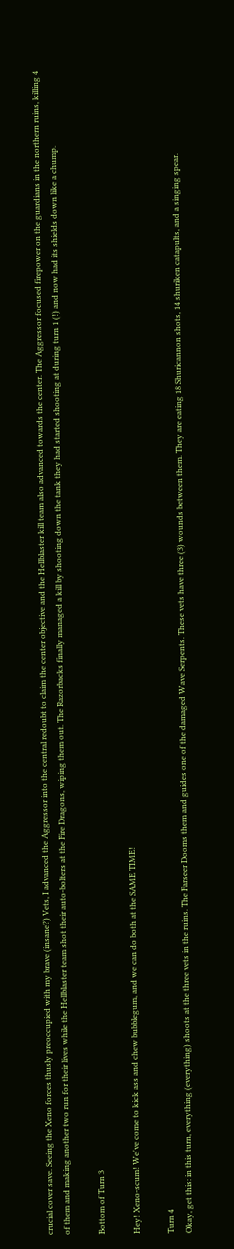crucial cover save. Seeing the Xeno forces thusly preoccupied with my brave (insane?) Vets, I advanced the Aggressor into the central redoubt to claim the center objective and the Hellblaster kill team also advanced towards the center. The Aggressor focused firepower on the guardians in the northern ruins, killing 4 of them and making another two run for their lives while the Hellblaster team shot their auto-bolters at the Fire Dragons, wiping them out. The Razorbacks finally managed a kill by shooting down the tank they had started shooting at during turn 1 (!) and now had its shields down like a chump.

Bottom of Turn 3

Hey! Xeno-scum! We've come to kick ass and chew bubblegum, and we can do both at the SAME TIME!

Turn 4
Okay, get this: in this turn, everything (everything) shoots at the three vets in the ruins. The Farseer Dooms them and guides one of the damaged Wave Serpents. These vets have three (3) wounds between them. They are eating 18 Shuricannon shots, 14 shuriken catapults, and a singing spear.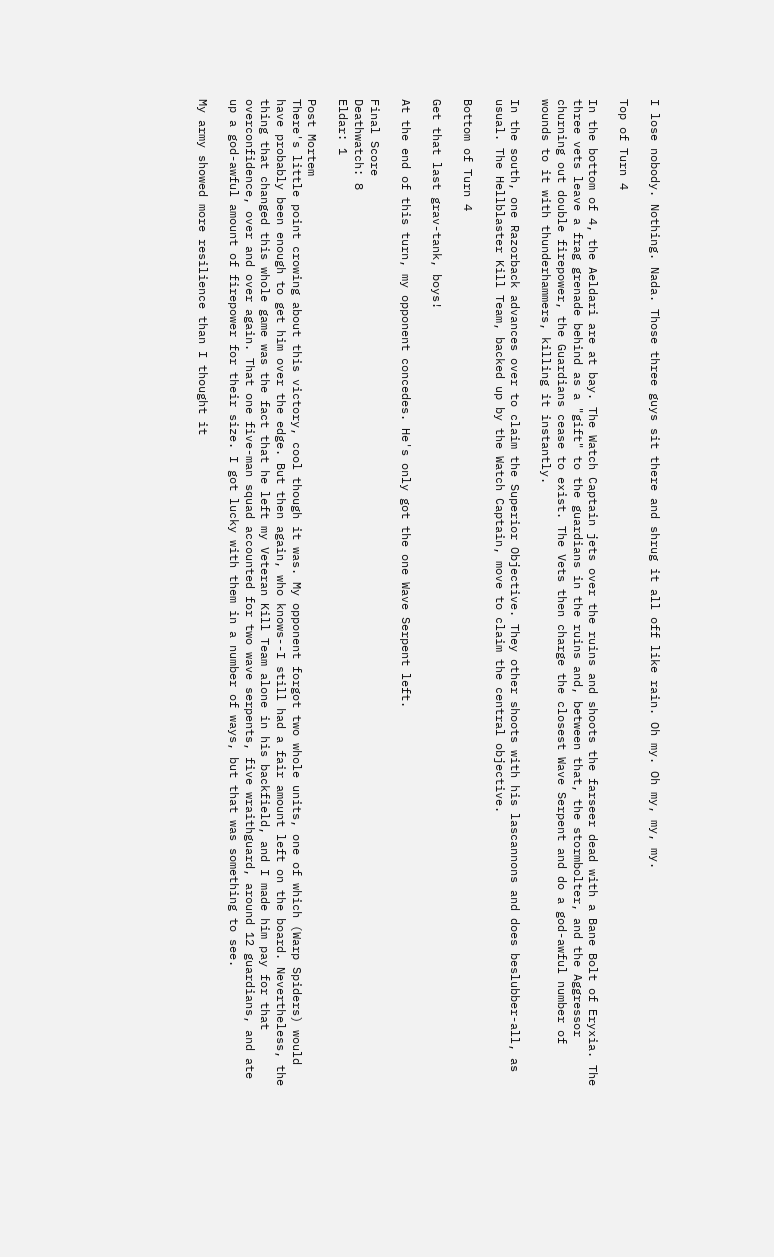I lose nobody. Nothing. Nada. Those three guys sit there and shrug it all off like rain. Oh my. Oh my, my, my.

Top of Turn 4

In the bottom of 4, the Aeldari are at bay. The Watch Captain jets over the ruins and shoots the farseer dead with a Bane Bolt of Eryxia. The three vets leave a frag grenade behind as a "gift" to the guardians in the ruins and, between that, the stormbolter, and the Aggressor churning out double firepower, the Guardians cease to exist. The Vets then charge the closest Wave Serpent and do a god-awful number of wounds to it with thunderhammers, killing it instantly.

In the south, one Razorback advances over to claim the Superior Objective. They other shoots with his lascannons and does beslubber-all, as usual. The Hellblaster Kill Team, backed up by the Watch Captain, move to claim the central objective.

Bottom of Turn 4

Get that last grav-tank, boys!

At the end of this turn, my opponent concedes. He's only got the one Wave Serpent left.

Final Score
Deathwatch: 8
Eldar: 1

Post Mortem
There's little point crowing about this victory, cool though it was. My opponent forgot two whole units, one of which (Warp Spiders) would have probably been enough to get him over the edge. But then again, who knows--I still had a fair amount left on the board. Nevertheless, the thing that changed this whole game was the fact that he left my Veteran Kill Team alone in his backfield, and I made him pay for that overconfidence, over and over again. That one five-man squad accounted for two wave serpents, five wraithguard, around 12 guardians, and ate up a god-awful amount of firepower for their size. I got lucky with them in a number of ways, but that was something to see.

My army showed more resilience than I thought it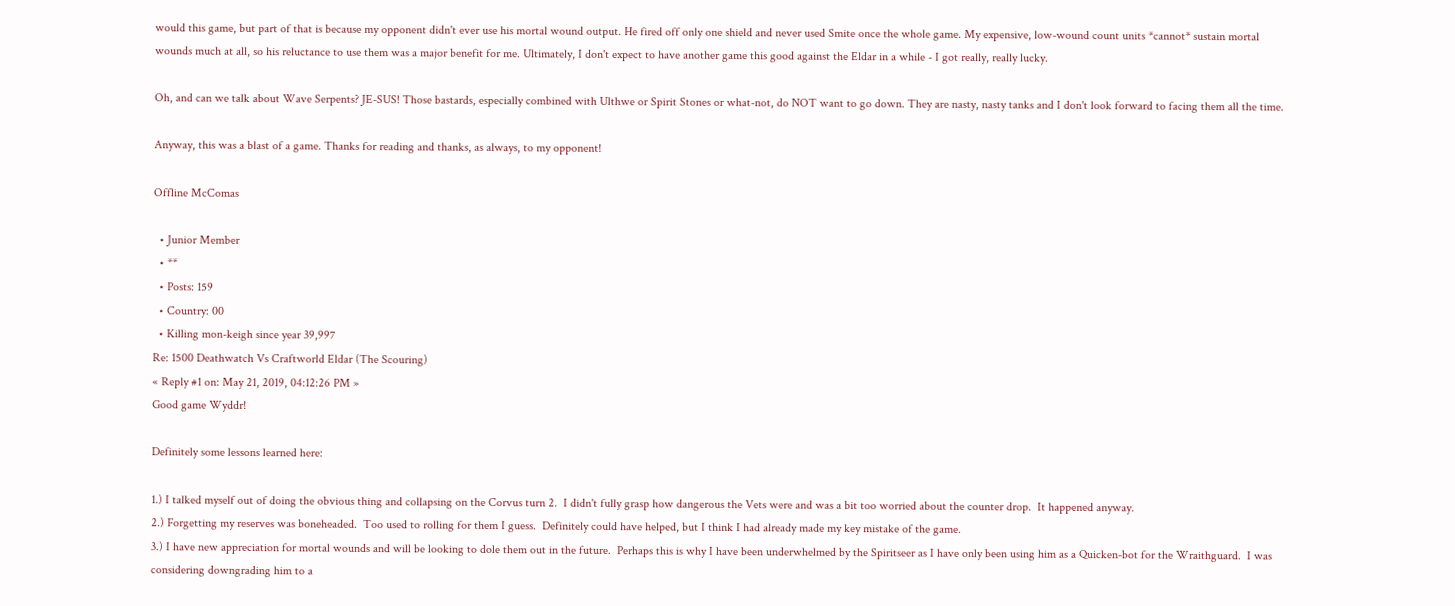would this game, but part of that is because my opponent didn't ever use his mortal wound output. He fired off only one shield and never used Smite once the whole game. My expensive, low-wound count units *cannot* sustain mortal wounds much at all, so his reluctance to use them was a major benefit for me. Ultimately, I don't expect to have another game this good against the Eldar in a while - I got really, really lucky.

Oh, and can we talk about Wave Serpents? JE-SUS! Those bastards, especially combined with Ulthwe or Spirit Stones or what-not, do NOT want to go down. They are nasty, nasty tanks and I don't look forward to facing them all the time.

Anyway, this was a blast of a game. Thanks for reading and thanks, as always, to my opponent!

Offline McComas

  • Junior Member
  • **
  • Posts: 159
  • Country: 00
  • Killing mon-keigh since year 39,997
Re: 1500 Deathwatch Vs Craftworld Eldar (The Scouring)
« Reply #1 on: May 21, 2019, 04:12:26 PM »
Good game Wyddr!

Definitely some lessons learned here:

1.) I talked myself out of doing the obvious thing and collapsing on the Corvus turn 2.  I didn't fully grasp how dangerous the Vets were and was a bit too worried about the counter drop.  It happened anyway.
2.) Forgetting my reserves was boneheaded.  Too used to rolling for them I guess.  Definitely could have helped, but I think I had already made my key mistake of the game.
3.) I have new appreciation for mortal wounds and will be looking to dole them out in the future.  Perhaps this is why I have been underwhelmed by the Spiritseer as I have only been using him as a Quicken-bot for the Wraithguard.  I was considering downgrading him to a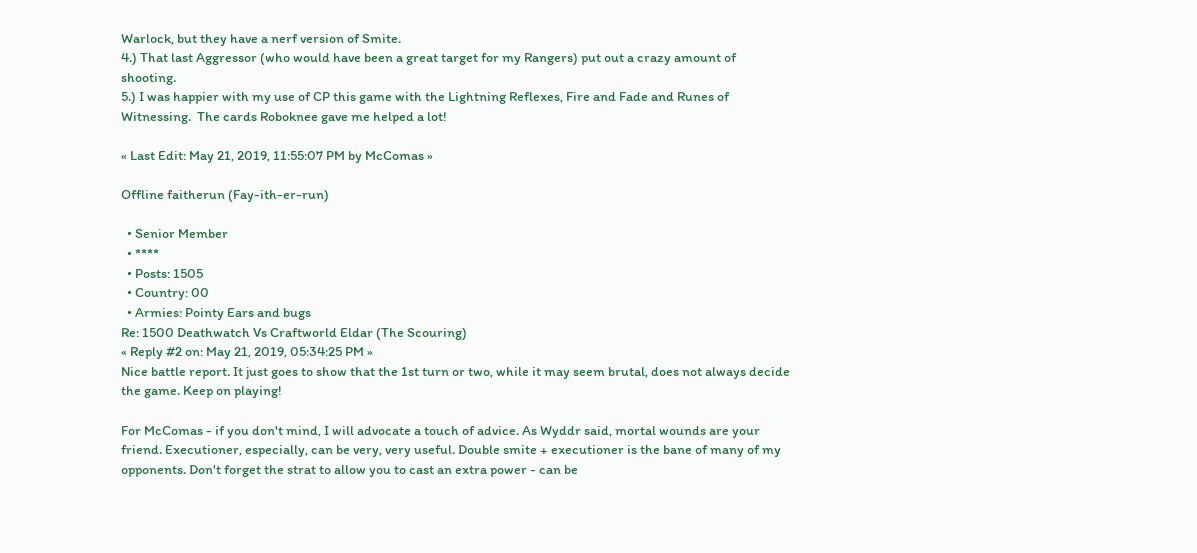Warlock, but they have a nerf version of Smite.
4.) That last Aggressor (who would have been a great target for my Rangers) put out a crazy amount of shooting.
5.) I was happier with my use of CP this game with the Lightning Reflexes, Fire and Fade and Runes of Witnessing.  The cards Roboknee gave me helped a lot!

« Last Edit: May 21, 2019, 11:55:07 PM by McComas »

Offline faitherun (Fay-ith-er-run)

  • Senior Member
  • ****
  • Posts: 1505
  • Country: 00
  • Armies: Pointy Ears and bugs
Re: 1500 Deathwatch Vs Craftworld Eldar (The Scouring)
« Reply #2 on: May 21, 2019, 05:34:25 PM »
Nice battle report. It just goes to show that the 1st turn or two, while it may seem brutal, does not always decide the game. Keep on playing!

For McComas - if you don't mind, I will advocate a touch of advice. As Wyddr said, mortal wounds are your friend. Executioner, especially, can be very, very useful. Double smite + executioner is the bane of many of my opponents. Don't forget the strat to allow you to cast an extra power - can be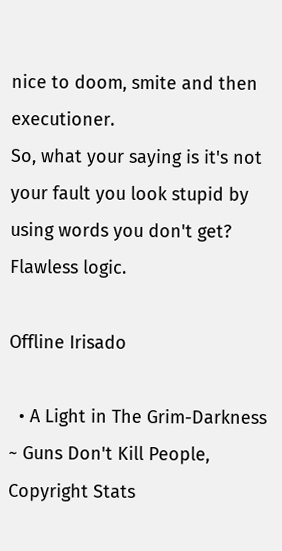nice to doom, smite and then executioner.
So, what your saying is it's not your fault you look stupid by using words you don't get?
Flawless logic.

Offline Irisado

  • A Light in The Grim-Darkness ~ Guns Don't Kill People, Copyright Stats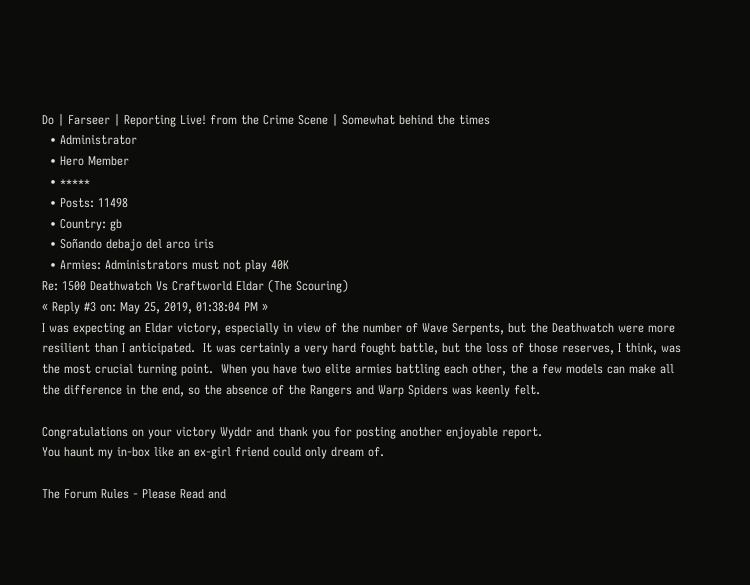Do | Farseer | Reporting Live! from the Crime Scene | Somewhat behind the times
  • Administrator
  • Hero Member
  • *****
  • Posts: 11498
  • Country: gb
  • Soñando debajo del arco iris
  • Armies: Administrators must not play 40K
Re: 1500 Deathwatch Vs Craftworld Eldar (The Scouring)
« Reply #3 on: May 25, 2019, 01:38:04 PM »
I was expecting an Eldar victory, especially in view of the number of Wave Serpents, but the Deathwatch were more resilient than I anticipated.  It was certainly a very hard fought battle, but the loss of those reserves, I think, was the most crucial turning point.  When you have two elite armies battling each other, the a few models can make all the difference in the end, so the absence of the Rangers and Warp Spiders was keenly felt.

Congratulations on your victory Wyddr and thank you for posting another enjoyable report.
You haunt my in-box like an ex-girl friend could only dream of.

The Forum Rules - Please Read and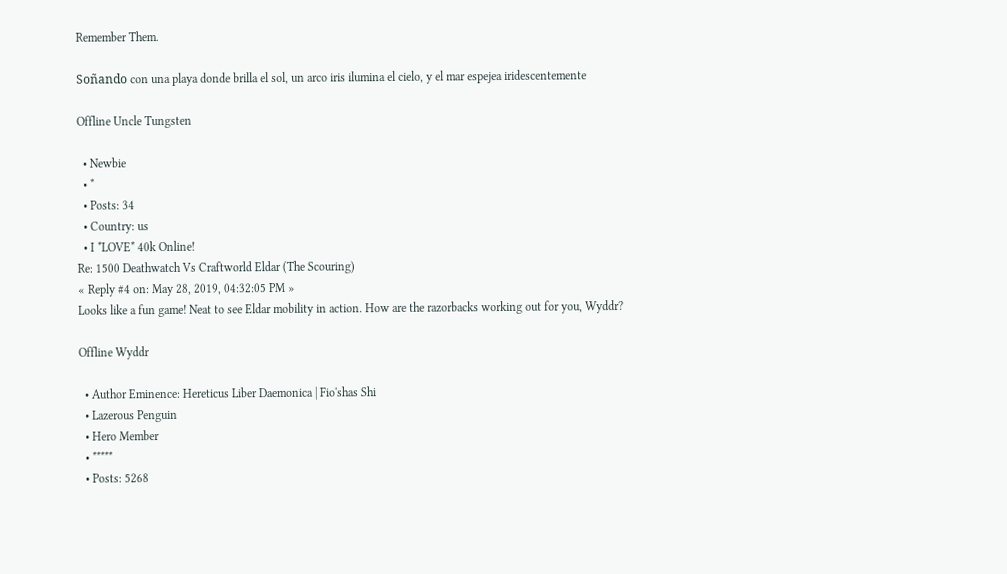Remember Them.

Soñando con una playa donde brilla el sol, un arco iris ilumina el cielo, y el mar espejea iridescentemente

Offline Uncle Tungsten

  • Newbie
  • *
  • Posts: 34
  • Country: us
  • I *LOVE* 40k Online!
Re: 1500 Deathwatch Vs Craftworld Eldar (The Scouring)
« Reply #4 on: May 28, 2019, 04:32:05 PM »
Looks like a fun game! Neat to see Eldar mobility in action. How are the razorbacks working out for you, Wyddr?

Offline Wyddr

  • Author Eminence: Hereticus Liber Daemonica | Fio'shas Shi
  • Lazerous Penguin
  • Hero Member
  • *****
  • Posts: 5268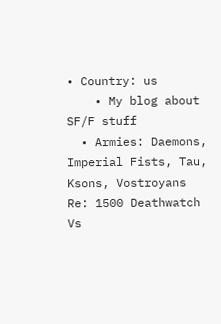• Country: us
    • My blog about SF/F stuff
  • Armies: Daemons, Imperial Fists, Tau, Ksons, Vostroyans
Re: 1500 Deathwatch Vs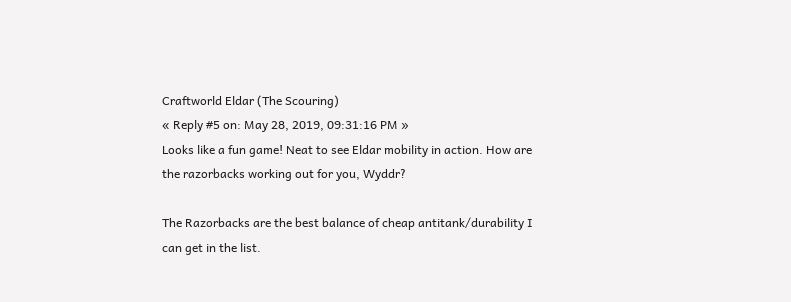Craftworld Eldar (The Scouring)
« Reply #5 on: May 28, 2019, 09:31:16 PM »
Looks like a fun game! Neat to see Eldar mobility in action. How are the razorbacks working out for you, Wyddr?

The Razorbacks are the best balance of cheap antitank/durability I can get in the list.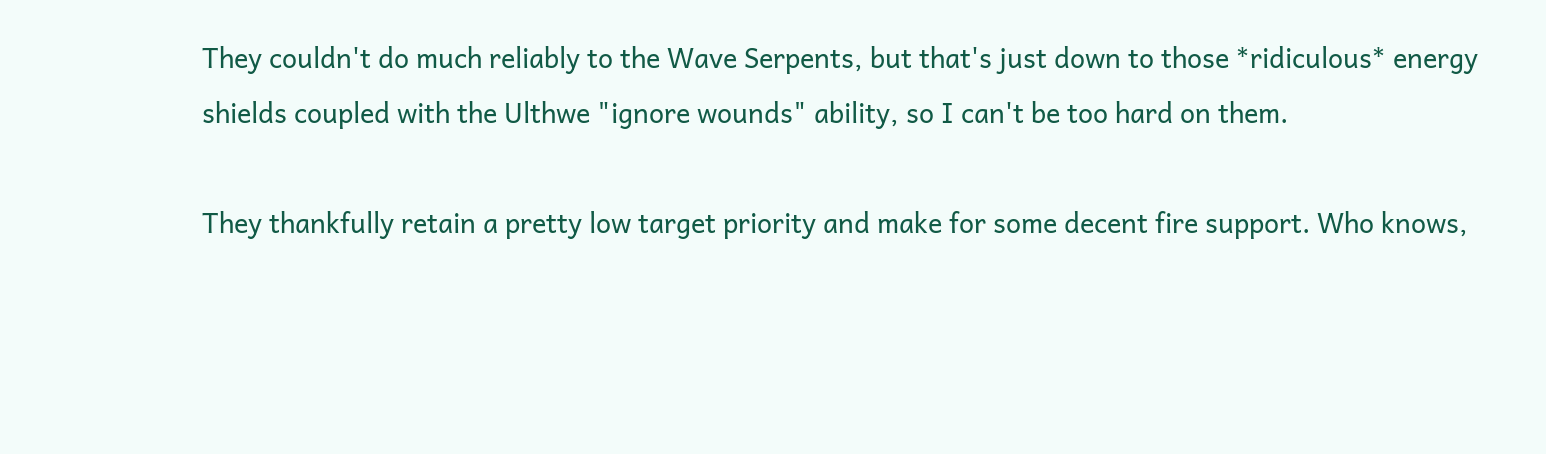They couldn't do much reliably to the Wave Serpents, but that's just down to those *ridiculous* energy shields coupled with the Ulthwe "ignore wounds" ability, so I can't be too hard on them.

They thankfully retain a pretty low target priority and make for some decent fire support. Who knows,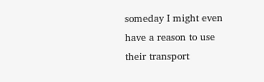someday I might even have a reason to use their transport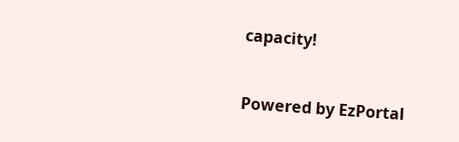capacity!


Powered by EzPortal